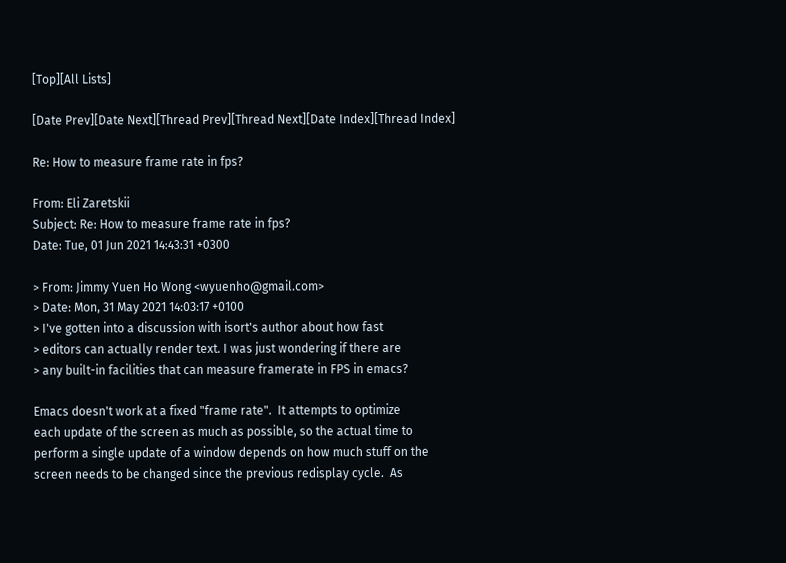[Top][All Lists]

[Date Prev][Date Next][Thread Prev][Thread Next][Date Index][Thread Index]

Re: How to measure frame rate in fps?

From: Eli Zaretskii
Subject: Re: How to measure frame rate in fps?
Date: Tue, 01 Jun 2021 14:43:31 +0300

> From: Jimmy Yuen Ho Wong <wyuenho@gmail.com>
> Date: Mon, 31 May 2021 14:03:17 +0100
> I've gotten into a discussion with isort's author about how fast
> editors can actually render text. I was just wondering if there are
> any built-in facilities that can measure framerate in FPS in emacs?

Emacs doesn't work at a fixed "frame rate".  It attempts to optimize
each update of the screen as much as possible, so the actual time to
perform a single update of a window depends on how much stuff on the
screen needs to be changed since the previous redisplay cycle.  As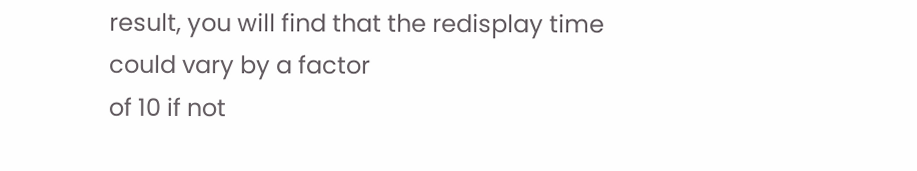result, you will find that the redisplay time could vary by a factor
of 10 if not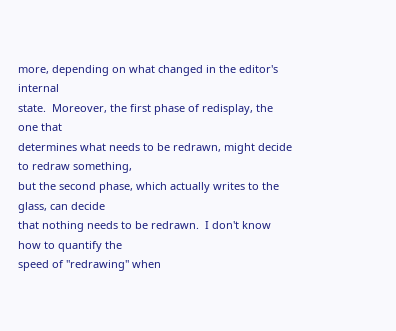more, depending on what changed in the editor's internal
state.  Moreover, the first phase of redisplay, the one that
determines what needs to be redrawn, might decide to redraw something,
but the second phase, which actually writes to the glass, can decide
that nothing needs to be redrawn.  I don't know how to quantify the
speed of "redrawing" when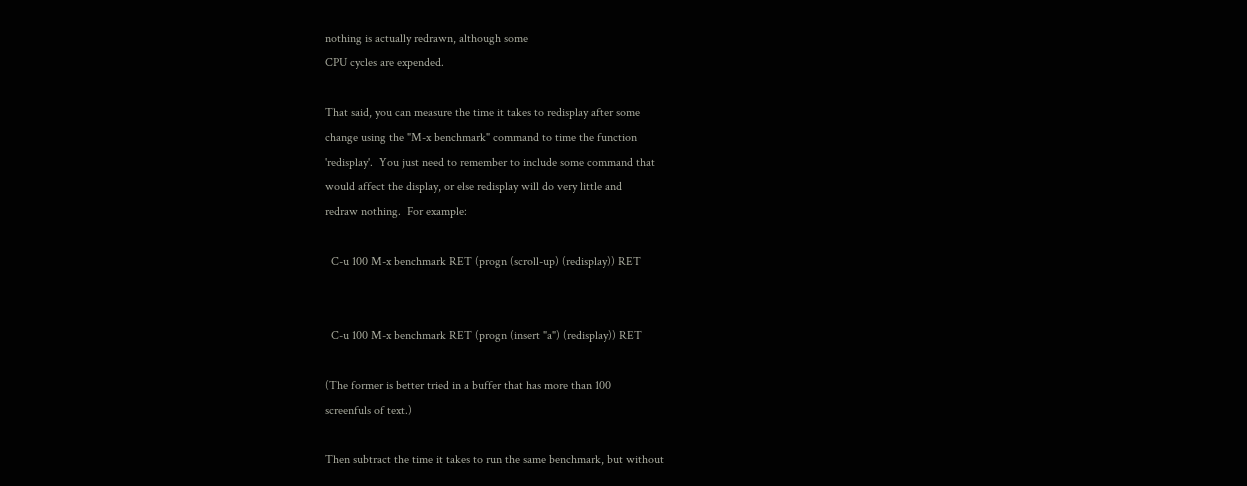nothing is actually redrawn, although some
CPU cycles are expended.

That said, you can measure the time it takes to redisplay after some
change using the "M-x benchmark" command to time the function
'redisplay'.  You just need to remember to include some command that
would affect the display, or else redisplay will do very little and
redraw nothing.  For example:

  C-u 100 M-x benchmark RET (progn (scroll-up) (redisplay)) RET


  C-u 100 M-x benchmark RET (progn (insert "a") (redisplay)) RET

(The former is better tried in a buffer that has more than 100
screenfuls of text.)

Then subtract the time it takes to run the same benchmark, but without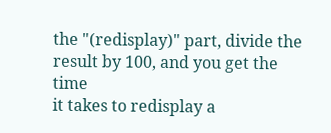the "(redisplay)" part, divide the result by 100, and you get the time
it takes to redisplay a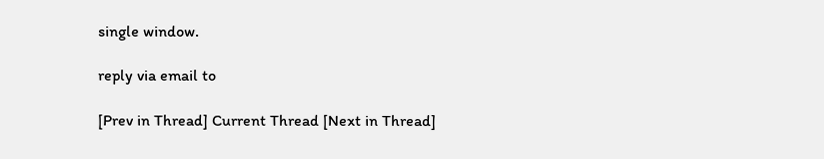single window.

reply via email to

[Prev in Thread] Current Thread [Next in Thread]